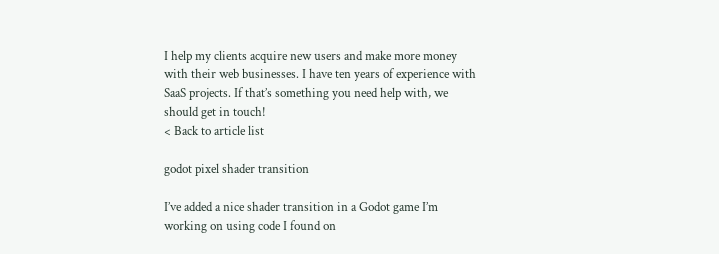I help my clients acquire new users and make more money with their web businesses. I have ten years of experience with SaaS projects. If that’s something you need help with, we should get in touch!
< Back to article list

godot pixel shader transition

I’ve added a nice shader transition in a Godot game I’m working on using code I found on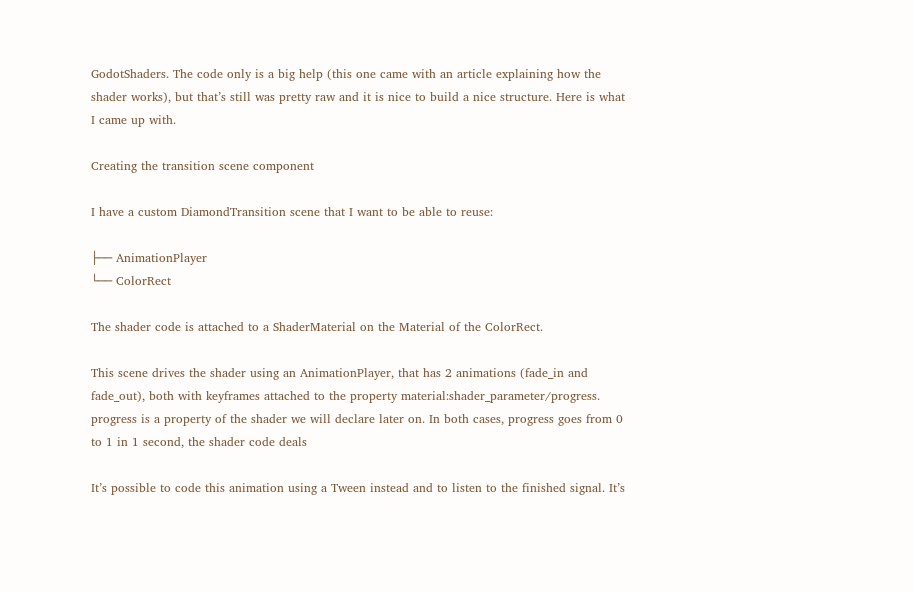GodotShaders. The code only is a big help (this one came with an article explaining how the shader works), but that’s still was pretty raw and it is nice to build a nice structure. Here is what I came up with.

Creating the transition scene component

I have a custom DiamondTransition scene that I want to be able to reuse:

├── AnimationPlayer
└── ColorRect

The shader code is attached to a ShaderMaterial on the Material of the ColorRect.

This scene drives the shader using an AnimationPlayer, that has 2 animations (fade_in and fade_out), both with keyframes attached to the property material:shader_parameter/progress. progress is a property of the shader we will declare later on. In both cases, progress goes from 0 to 1 in 1 second, the shader code deals

It’s possible to code this animation using a Tween instead and to listen to the finished signal. It’s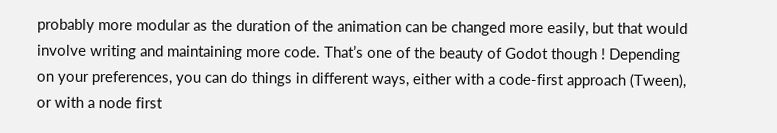probably more modular as the duration of the animation can be changed more easily, but that would involve writing and maintaining more code. That’s one of the beauty of Godot though ! Depending on your preferences, you can do things in different ways, either with a code-first approach (Tween), or with a node first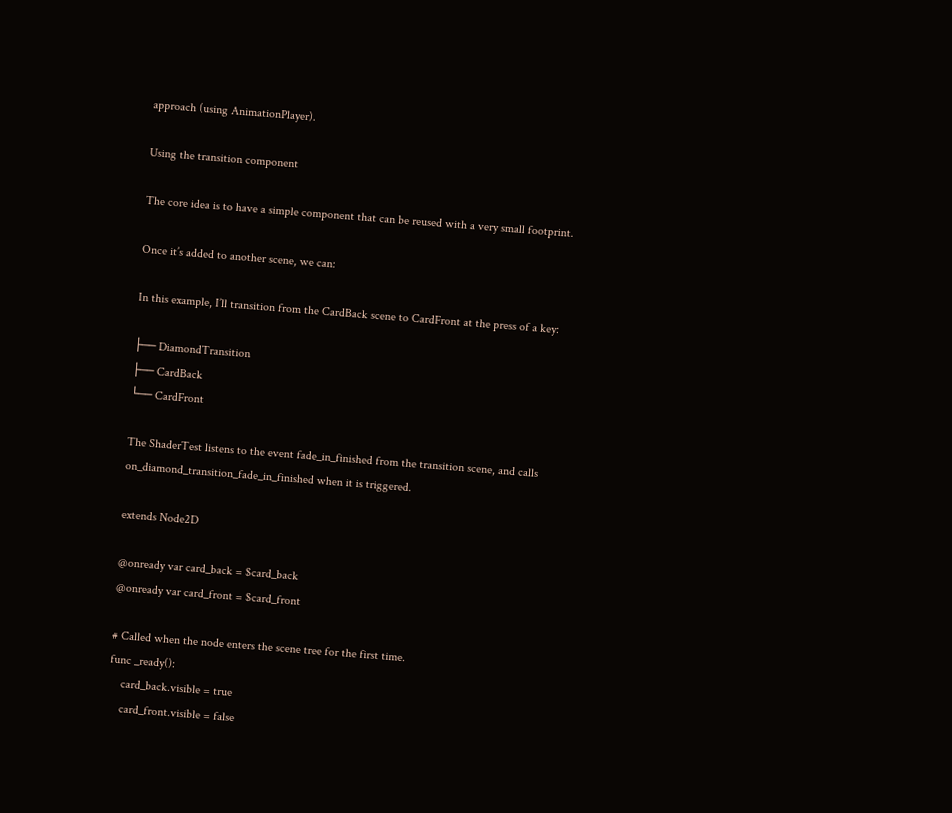approach (using AnimationPlayer).

Using the transition component

The core idea is to have a simple component that can be reused with a very small footprint.

Once it’s added to another scene, we can:

In this example, I’ll transition from the CardBack scene to CardFront at the press of a key:

├── DiamondTransition
├── CardBack
└── CardFront

The ShaderTest listens to the event fade_in_finished from the transition scene, and calls on_diamond_transition_fade_in_finished when it is triggered.

extends Node2D

@onready var card_back = $card_back
@onready var card_front = $card_front

# Called when the node enters the scene tree for the first time.
func _ready():
    card_back.visible = true
    card_front.visible = false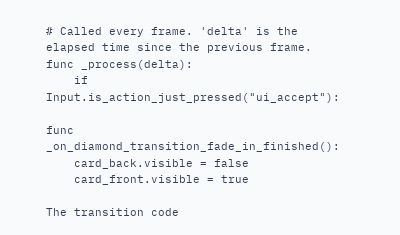# Called every frame. 'delta' is the elapsed time since the previous frame.
func _process(delta):
    if Input.is_action_just_pressed("ui_accept"):

func _on_diamond_transition_fade_in_finished():
    card_back.visible = false
    card_front.visible = true

The transition code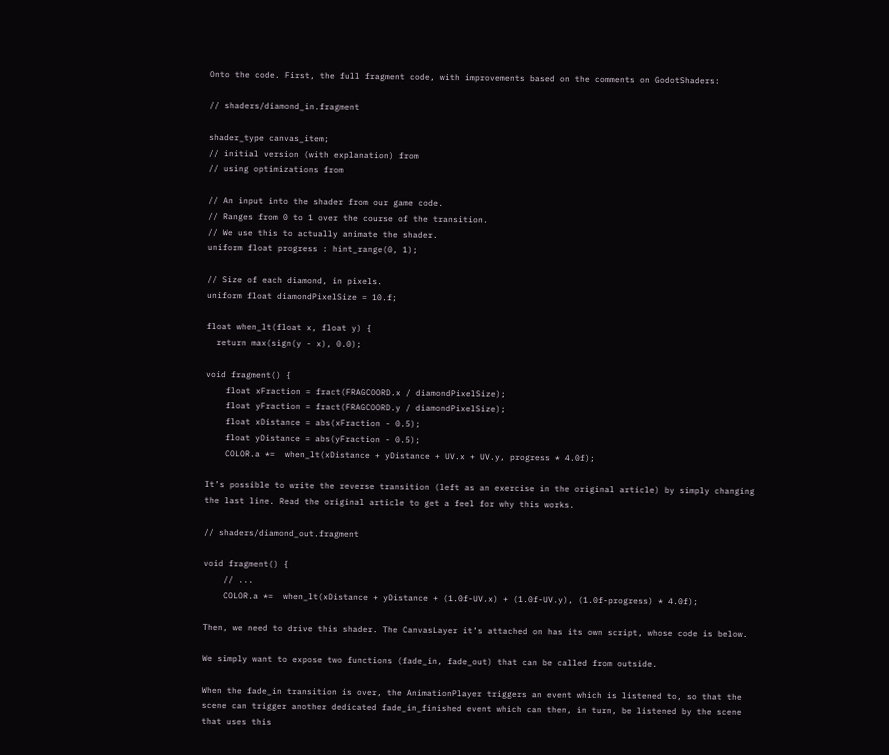Onto the code. First, the full fragment code, with improvements based on the comments on GodotShaders:

// shaders/diamond_in.fragment

shader_type canvas_item;
// initial version (with explanation) from
// using optimizations from

// An input into the shader from our game code.
// Ranges from 0 to 1 over the course of the transition.
// We use this to actually animate the shader.
uniform float progress : hint_range(0, 1);

// Size of each diamond, in pixels.
uniform float diamondPixelSize = 10.f;

float when_lt(float x, float y) {
  return max(sign(y - x), 0.0);

void fragment() {
    float xFraction = fract(FRAGCOORD.x / diamondPixelSize);
    float yFraction = fract(FRAGCOORD.y / diamondPixelSize);
    float xDistance = abs(xFraction - 0.5);
    float yDistance = abs(yFraction - 0.5);
    COLOR.a *=  when_lt(xDistance + yDistance + UV.x + UV.y, progress * 4.0f);

It’s possible to write the reverse transition (left as an exercise in the original article) by simply changing the last line. Read the original article to get a feel for why this works.

// shaders/diamond_out.fragment

void fragment() {
    // ...
    COLOR.a *=  when_lt(xDistance + yDistance + (1.0f-UV.x) + (1.0f-UV.y), (1.0f-progress) * 4.0f);

Then, we need to drive this shader. The CanvasLayer it’s attached on has its own script, whose code is below.

We simply want to expose two functions (fade_in, fade_out) that can be called from outside.

When the fade_in transition is over, the AnimationPlayer triggers an event which is listened to, so that the scene can trigger another dedicated fade_in_finished event which can then, in turn, be listened by the scene that uses this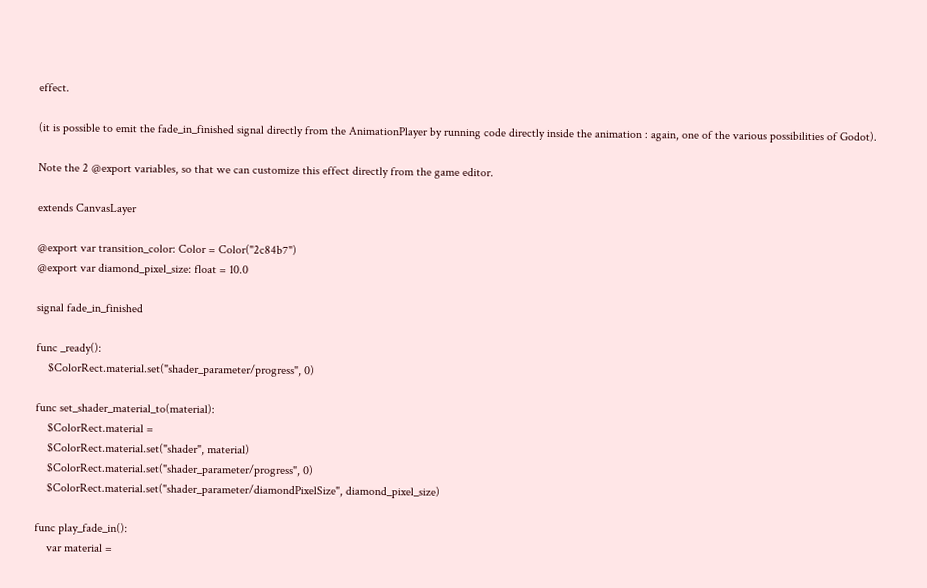effect.

(it is possible to emit the fade_in_finished signal directly from the AnimationPlayer by running code directly inside the animation : again, one of the various possibilities of Godot).

Note the 2 @export variables, so that we can customize this effect directly from the game editor.

extends CanvasLayer

@export var transition_color: Color = Color("2c84b7")
@export var diamond_pixel_size: float = 10.0

signal fade_in_finished

func _ready():
    $ColorRect.material.set("shader_parameter/progress", 0)

func set_shader_material_to(material):
    $ColorRect.material =
    $ColorRect.material.set("shader", material)
    $ColorRect.material.set("shader_parameter/progress", 0)
    $ColorRect.material.set("shader_parameter/diamondPixelSize", diamond_pixel_size)

func play_fade_in():
    var material =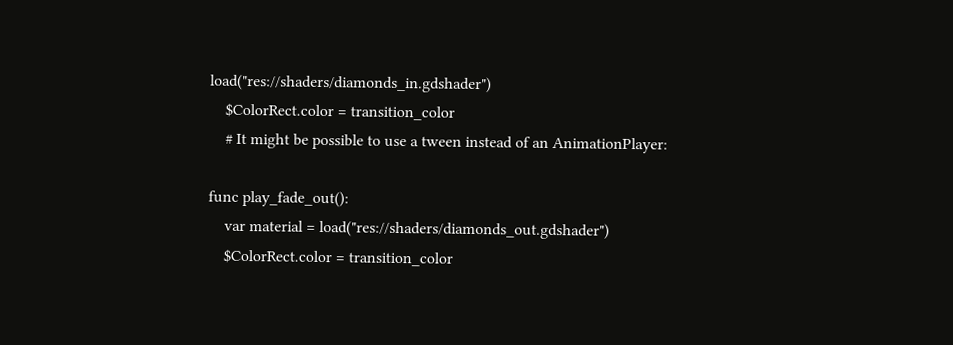load("res://shaders/diamonds_in.gdshader")
    $ColorRect.color = transition_color
    # It might be possible to use a tween instead of an AnimationPlayer:

func play_fade_out():
    var material = load("res://shaders/diamonds_out.gdshader")
    $ColorRect.color = transition_color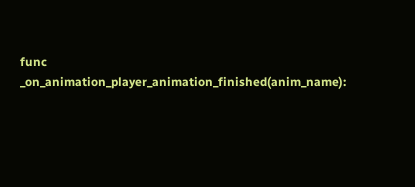func _on_animation_player_animation_finished(anim_name):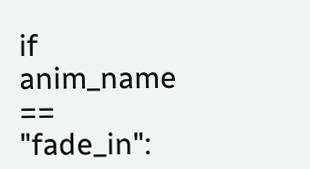if anim_name == "fade_in":